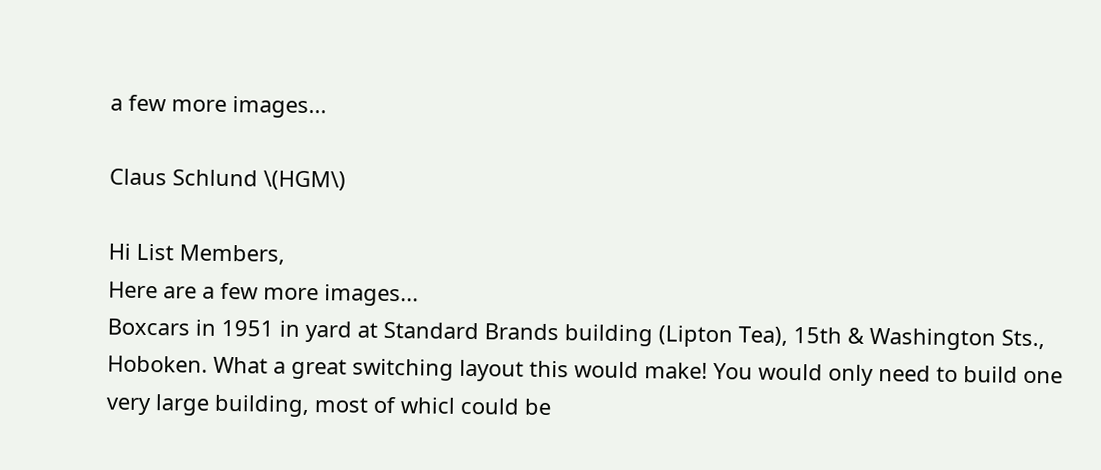a few more images...

Claus Schlund \(HGM\)

Hi List Members,
Here are a few more images...
Boxcars in 1951 in yard at Standard Brands building (Lipton Tea), 15th & Washington Sts., Hoboken. What a great switching layout this would make! You would only need to build one very large building, most of whicl could be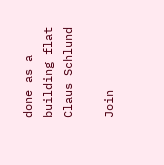done as a building flat
Claus Schlund

Join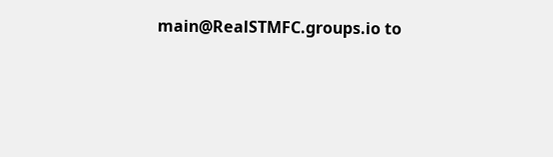main@RealSTMFC.groups.io to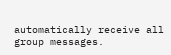automatically receive all group messages.